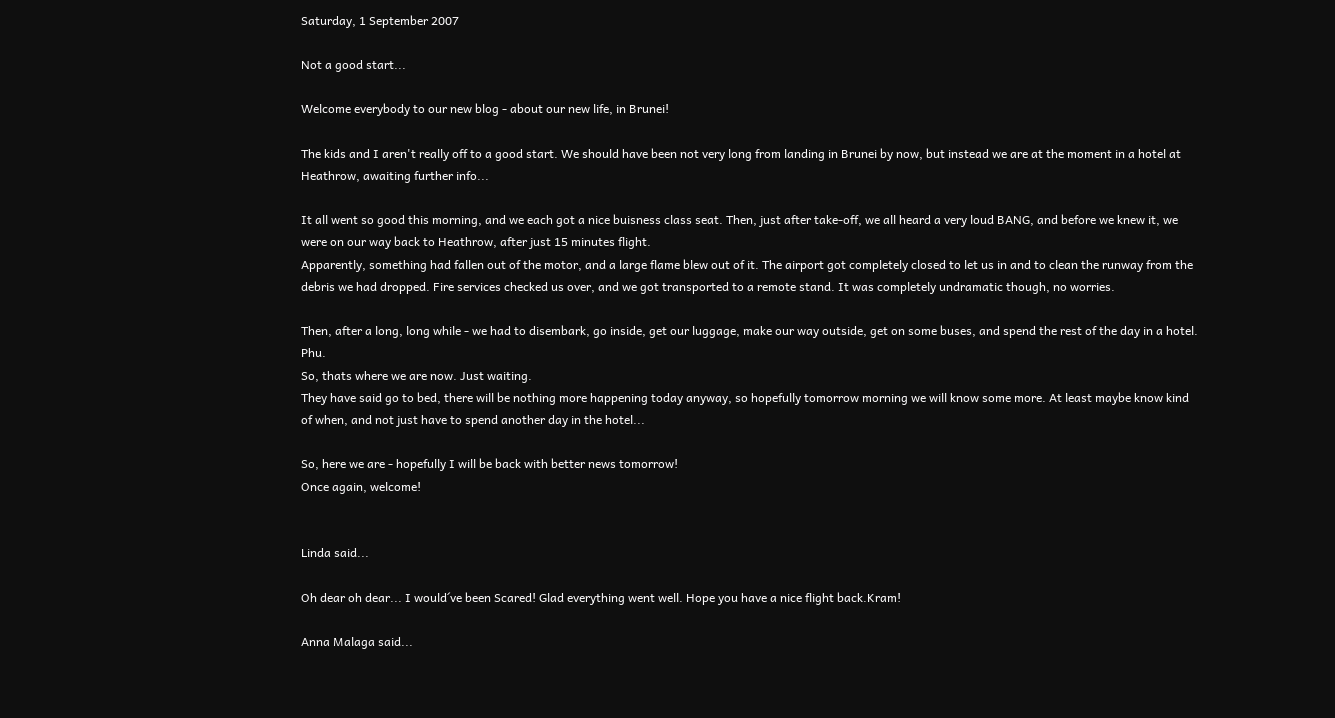Saturday, 1 September 2007

Not a good start...

Welcome everybody to our new blog - about our new life, in Brunei!

The kids and I aren't really off to a good start. We should have been not very long from landing in Brunei by now, but instead we are at the moment in a hotel at Heathrow, awaiting further info...

It all went so good this morning, and we each got a nice buisness class seat. Then, just after take-off, we all heard a very loud BANG, and before we knew it, we were on our way back to Heathrow, after just 15 minutes flight.
Apparently, something had fallen out of the motor, and a large flame blew out of it. The airport got completely closed to let us in and to clean the runway from the debris we had dropped. Fire services checked us over, and we got transported to a remote stand. It was completely undramatic though, no worries.

Then, after a long, long while - we had to disembark, go inside, get our luggage, make our way outside, get on some buses, and spend the rest of the day in a hotel. Phu.
So, thats where we are now. Just waiting.
They have said go to bed, there will be nothing more happening today anyway, so hopefully tomorrow morning we will know some more. At least maybe know kind of when, and not just have to spend another day in the hotel...

So, here we are - hopefully I will be back with better news tomorrow!
Once again, welcome!


Linda said...

Oh dear oh dear... I would´ve been Scared! Glad everything went well. Hope you have a nice flight back.Kram!

Anna Malaga said...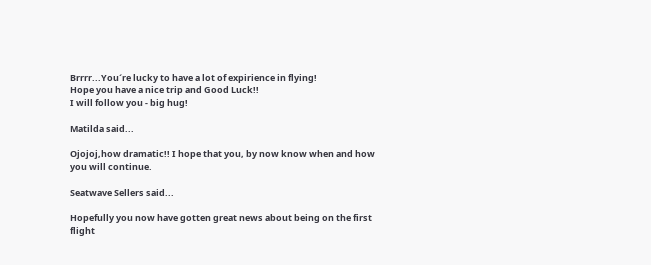Brrrr...You´re lucky to have a lot of expirience in flying!
Hope you have a nice trip and Good Luck!!
I will follow you - big hug!

Matilda said...

Ojojoj,how dramatic!! I hope that you, by now know when and how you will continue.

Seatwave Sellers said...

Hopefully you now have gotten great news about being on the first flight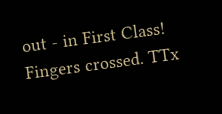out - in First Class! Fingers crossed. TTx